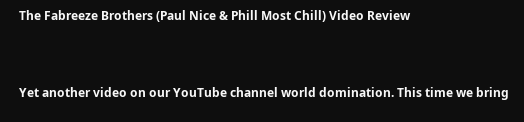The Fabreeze Brothers (Paul Nice & Phill Most Chill) Video Review


Yet another video on our YouTube channel world domination. This time we bring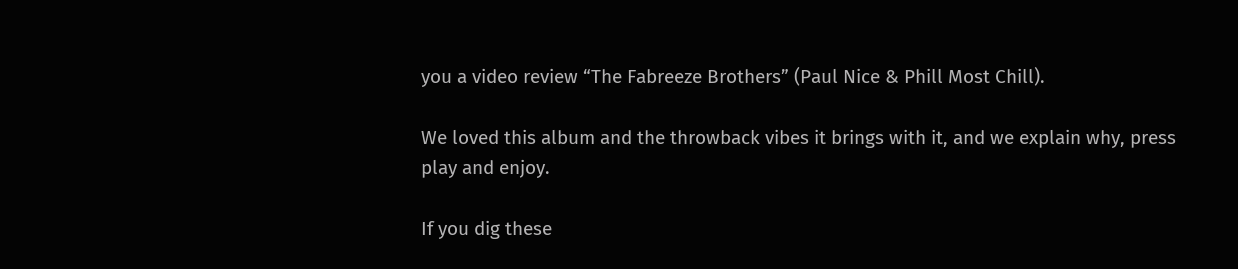you a video review “The Fabreeze Brothers” (Paul Nice & Phill Most Chill).

We loved this album and the throwback vibes it brings with it, and we explain why, press play and enjoy.

If you dig these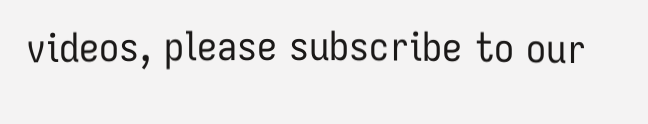videos, please subscribe to our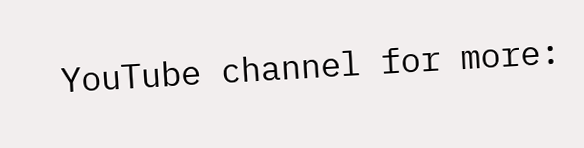YouTube channel for more: